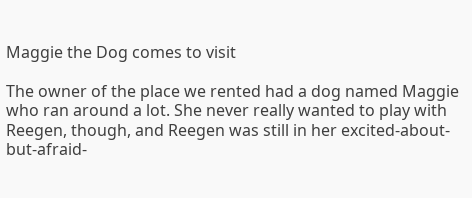Maggie the Dog comes to visit

The owner of the place we rented had a dog named Maggie who ran around a lot. She never really wanted to play with Reegen, though, and Reegen was still in her excited-about-but-afraid-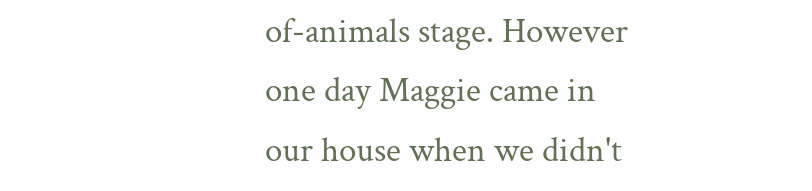of-animals stage. However one day Maggie came in our house when we didn't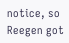notice, so Reegen got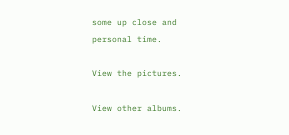some up close and personal time.

View the pictures.

View other albums.